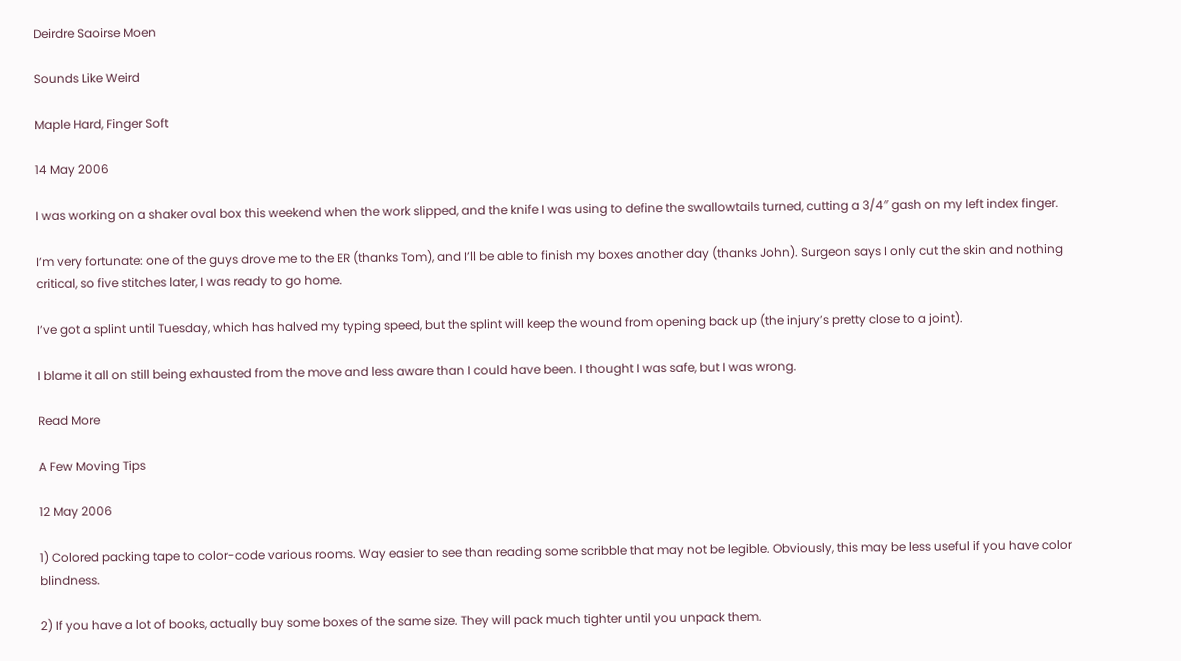Deirdre Saoirse Moen

Sounds Like Weird

Maple Hard, Finger Soft

14 May 2006

I was working on a shaker oval box this weekend when the work slipped, and the knife I was using to define the swallowtails turned, cutting a 3/4″ gash on my left index finger.

I’m very fortunate: one of the guys drove me to the ER (thanks Tom), and I’ll be able to finish my boxes another day (thanks John). Surgeon says I only cut the skin and nothing critical, so five stitches later, I was ready to go home.

I’ve got a splint until Tuesday, which has halved my typing speed, but the splint will keep the wound from opening back up (the injury’s pretty close to a joint).

I blame it all on still being exhausted from the move and less aware than I could have been. I thought I was safe, but I was wrong.

Read More

A Few Moving Tips

12 May 2006

1) Colored packing tape to color-code various rooms. Way easier to see than reading some scribble that may not be legible. Obviously, this may be less useful if you have color blindness.

2) If you have a lot of books, actually buy some boxes of the same size. They will pack much tighter until you unpack them.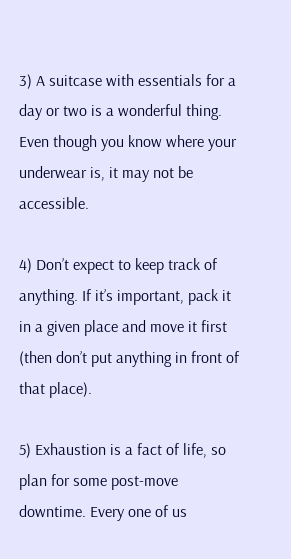3) A suitcase with essentials for a day or two is a wonderful thing. Even though you know where your underwear is, it may not be accessible.

4) Don’t expect to keep track of anything. If it’s important, pack it in a given place and move it first (then don’t put anything in front of that place).

5) Exhaustion is a fact of life, so plan for some post-move downtime. Every one of us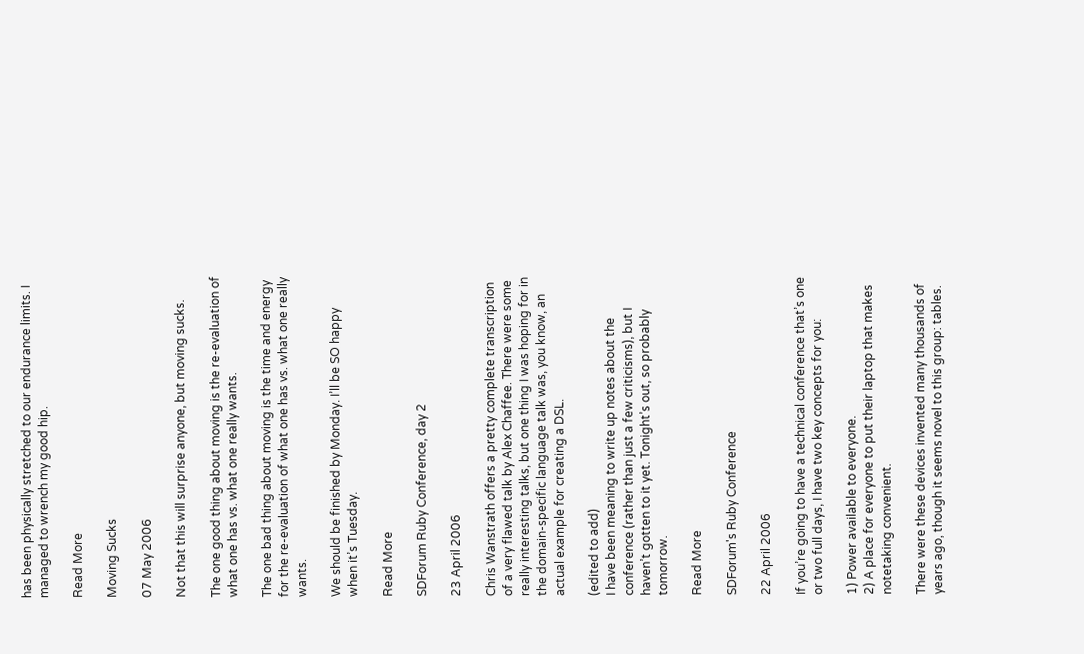has been physically stretched to our endurance limits. I managed to wrench my good hip.

Read More

Moving Sucks

07 May 2006

Not that this will surprise anyone, but moving sucks.

The one good thing about moving is the re-evaluation of what one has vs. what one really wants.

The one bad thing about moving is the time and energy for the re-evaluation of what one has vs. what one really wants.

We should be finished by Monday. I’ll be SO happy when it’s Tuesday.

Read More

SDForum Ruby Conference, day 2

23 April 2006

Chris Wanstrath offers a pretty complete transcription of a very flawed talk by Alex Chaffee. There were some really interesting talks, but one thing I was hoping for in the domain-specific language talk was, you know, an actual example for creating a DSL.

(edited to add)
I have been meaning to write up notes about the conference (rather than just a few criticisms), but I haven’t gotten to it yet. Tonight’s out, so probably tomorrow.

Read More

SDForum's Ruby Conference

22 April 2006

If you’re going to have a technical conference that’s one or two full days, I have two key concepts for you:

1) Power available to everyone.
2) A place for everyone to put their laptop that makes notetaking convenient.

There were these devices invented many thousands of years ago, though it seems novel to this group: tables.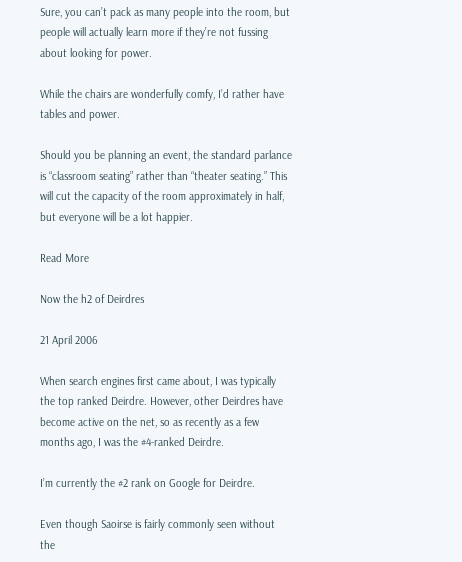Sure, you can’t pack as many people into the room, but people will actually learn more if they’re not fussing about looking for power.

While the chairs are wonderfully comfy, I’d rather have tables and power.

Should you be planning an event, the standard parlance is “classroom seating” rather than “theater seating.” This will cut the capacity of the room approximately in half, but everyone will be a lot happier.

Read More

Now the h2 of Deirdres

21 April 2006

When search engines first came about, I was typically the top ranked Deirdre. However, other Deirdres have become active on the net, so as recently as a few months ago, I was the #4-ranked Deirdre.

I’m currently the #2 rank on Google for Deirdre.

Even though Saoirse is fairly commonly seen without the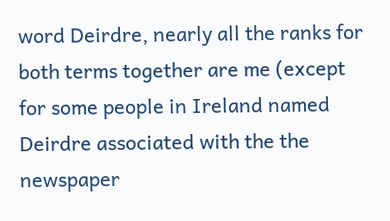word Deirdre, nearly all the ranks for both terms together are me (except for some people in Ireland named Deirdre associated with the the newspaper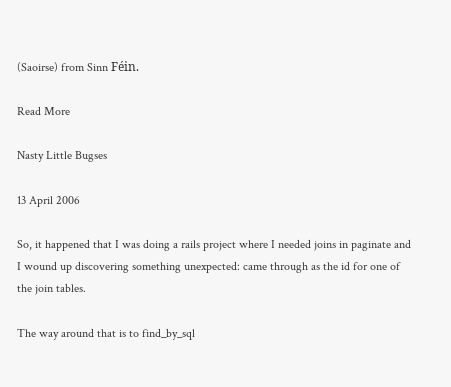(Saoirse) from Sinn Féin.

Read More

Nasty Little Bugses

13 April 2006

So, it happened that I was doing a rails project where I needed joins in paginate and I wound up discovering something unexpected: came through as the id for one of the join tables.

The way around that is to find_by_sql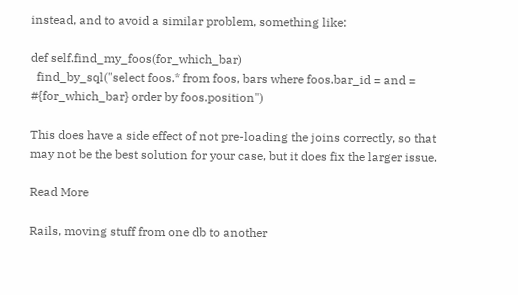instead, and to avoid a similar problem, something like:

def self.find_my_foos(for_which_bar)
  find_by_sql("select foos.* from foos, bars where foos.bar_id = and = #{for_which_bar} order by foos.position")

This does have a side effect of not pre-loading the joins correctly, so that may not be the best solution for your case, but it does fix the larger issue.

Read More

Rails, moving stuff from one db to another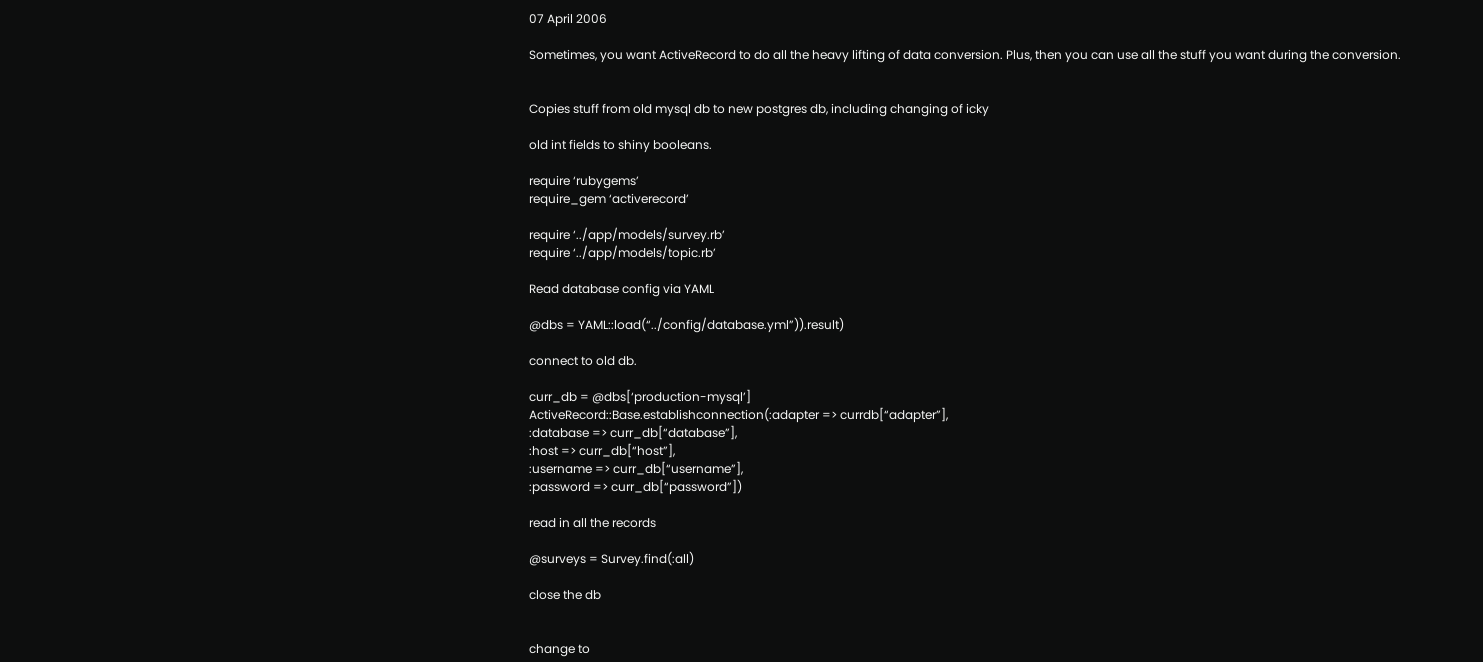07 April 2006

Sometimes, you want ActiveRecord to do all the heavy lifting of data conversion. Plus, then you can use all the stuff you want during the conversion.


Copies stuff from old mysql db to new postgres db, including changing of icky

old int fields to shiny booleans.

require ‘rubygems’
require_gem ‘activerecord’

require ‘../app/models/survey.rb’
require ‘../app/models/topic.rb’

Read database config via YAML

@dbs = YAML::load(“../config/database.yml”)).result)

connect to old db.

curr_db = @dbs[‘production-mysql’]
ActiveRecord::Base.establishconnection(:adapter => currdb[“adapter”],
:database => curr_db[“database”],
:host => curr_db[“host”],
:username => curr_db[“username”],
:password => curr_db[“password”])

read in all the records

@surveys = Survey.find(:all)

close the db


change to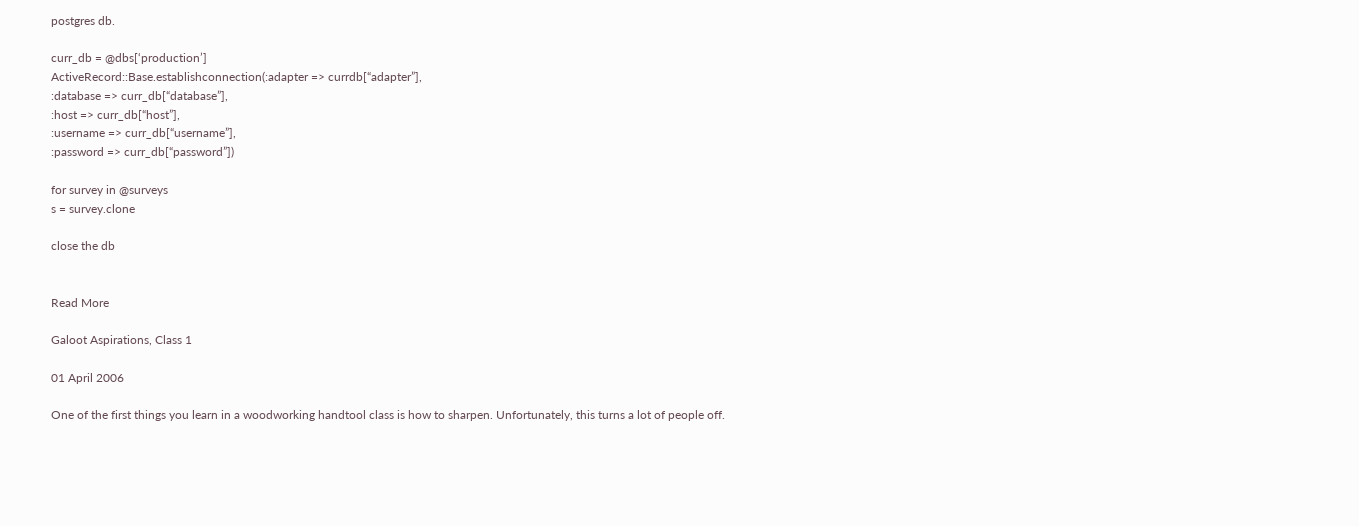postgres db.

curr_db = @dbs[‘production’]
ActiveRecord::Base.establishconnection(:adapter => currdb[“adapter”],
:database => curr_db[“database”],
:host => curr_db[“host”],
:username => curr_db[“username”],
:password => curr_db[“password”])

for survey in @surveys
s = survey.clone

close the db


Read More

Galoot Aspirations, Class 1

01 April 2006

One of the first things you learn in a woodworking handtool class is how to sharpen. Unfortunately, this turns a lot of people off.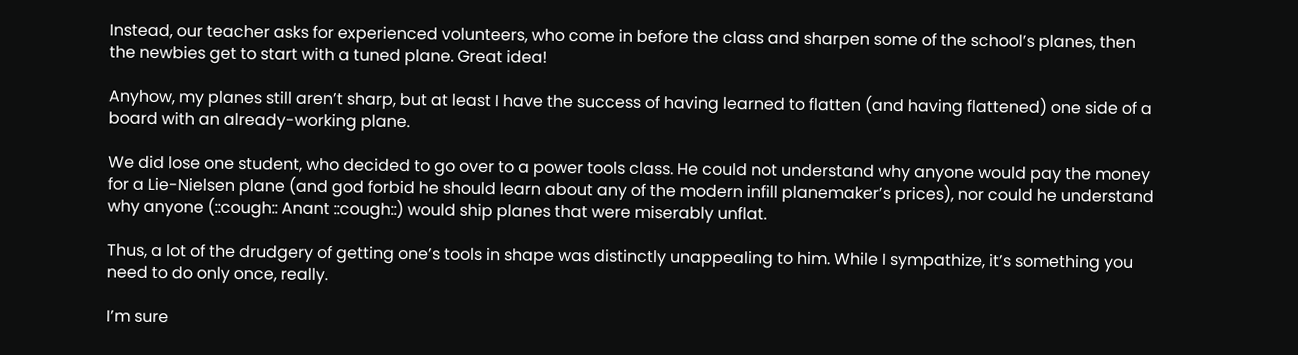Instead, our teacher asks for experienced volunteers, who come in before the class and sharpen some of the school’s planes, then the newbies get to start with a tuned plane. Great idea!

Anyhow, my planes still aren’t sharp, but at least I have the success of having learned to flatten (and having flattened) one side of a board with an already-working plane.

We did lose one student, who decided to go over to a power tools class. He could not understand why anyone would pay the money for a Lie-Nielsen plane (and god forbid he should learn about any of the modern infill planemaker’s prices), nor could he understand why anyone (::cough:: Anant ::cough::) would ship planes that were miserably unflat.

Thus, a lot of the drudgery of getting one’s tools in shape was distinctly unappealing to him. While I sympathize, it’s something you need to do only once, really.

I’m sure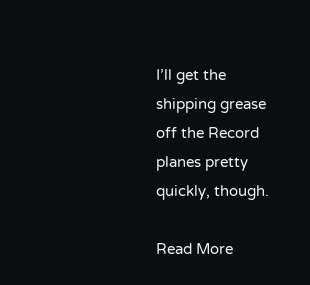I’ll get the shipping grease off the Record planes pretty quickly, though.

Read More